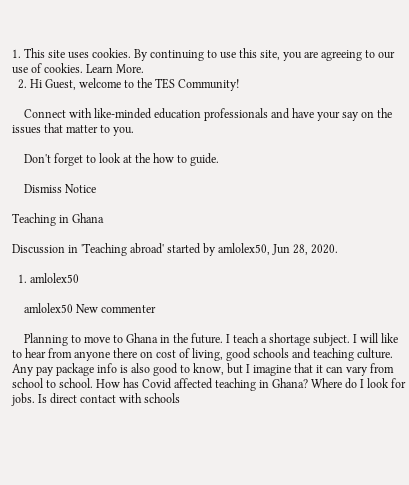1. This site uses cookies. By continuing to use this site, you are agreeing to our use of cookies. Learn More.
  2. Hi Guest, welcome to the TES Community!

    Connect with like-minded education professionals and have your say on the issues that matter to you.

    Don't forget to look at the how to guide.

    Dismiss Notice

Teaching in Ghana

Discussion in 'Teaching abroad' started by amlolex50, Jun 28, 2020.

  1. amlolex50

    amlolex50 New commenter

    Planning to move to Ghana in the future. I teach a shortage subject. I will like to hear from anyone there on cost of living, good schools and teaching culture. Any pay package info is also good to know, but I imagine that it can vary from school to school. How has Covid affected teaching in Ghana? Where do I look for jobs. Is direct contact with schools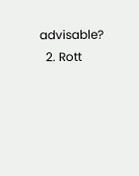advisable?
  2. Rott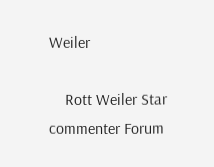Weiler

    Rott Weiler Star commenter Forum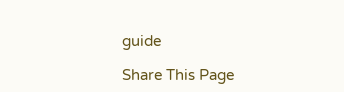guide

Share This Page